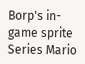Borp's in-game sprite
Series Mario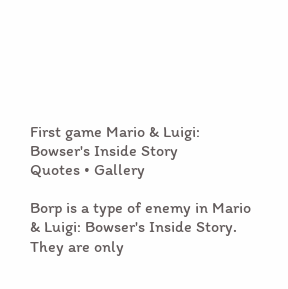First game Mario & Luigi: Bowser's Inside Story
Quotes • Gallery

Borp is a type of enemy in Mario & Luigi: Bowser's Inside Story. They are only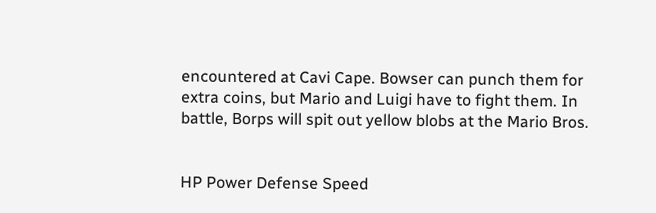encountered at Cavi Cape. Bowser can punch them for extra coins, but Mario and Luigi have to fight them. In battle, Borps will spit out yellow blobs at the Mario Bros.


HP Power Defense Speed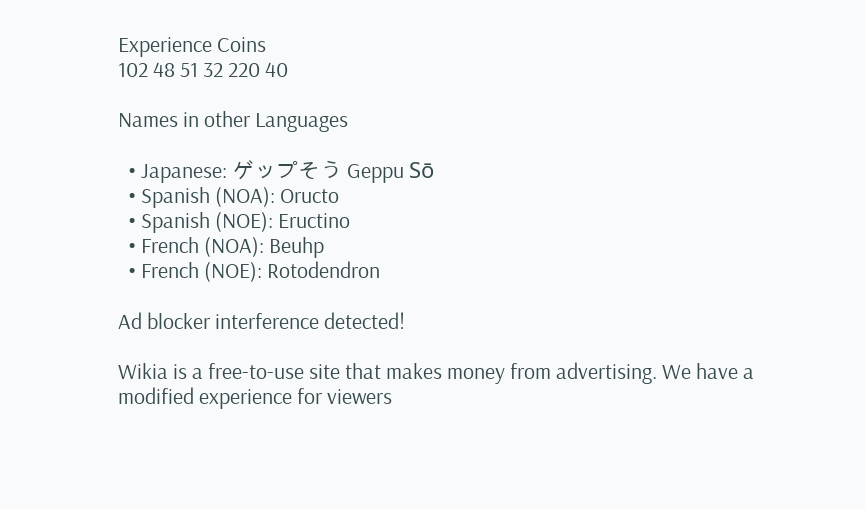Experience Coins
102 48 51 32 220 40

Names in other Languages

  • Japanese: ゲップそう Geppu Sō
  • Spanish (NOA): Oructo
  • Spanish (NOE): Eructino
  • French (NOA): Beuhp
  • French (NOE): Rotodendron

Ad blocker interference detected!

Wikia is a free-to-use site that makes money from advertising. We have a modified experience for viewers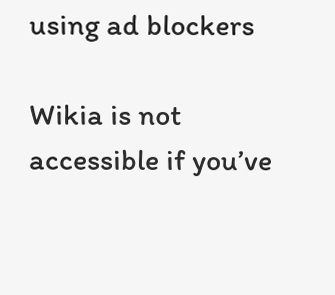using ad blockers

Wikia is not accessible if you’ve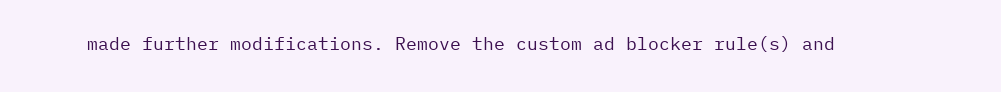made further modifications. Remove the custom ad blocker rule(s) and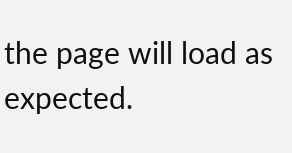the page will load as expected.